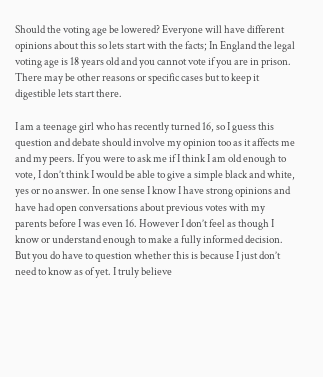Should the voting age be lowered? Everyone will have different opinions about this so lets start with the facts; In England the legal voting age is 18 years old and you cannot vote if you are in prison. There may be other reasons or specific cases but to keep it digestible lets start there.

I am a teenage girl who has recently turned 16, so I guess this question and debate should involve my opinion too as it affects me and my peers. If you were to ask me if I think I am old enough to vote, I don’t think I would be able to give a simple black and white, yes or no answer. In one sense I know I have strong opinions and have had open conversations about previous votes with my parents before I was even 16. However I don’t feel as though I know or understand enough to make a fully informed decision. But you do have to question whether this is because I just don’t need to know as of yet. I truly believe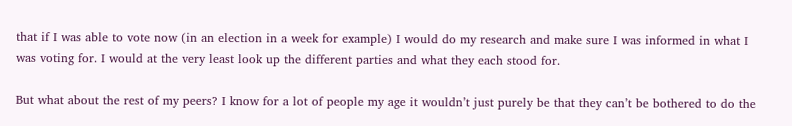that if I was able to vote now (in an election in a week for example) I would do my research and make sure I was informed in what I was voting for. I would at the very least look up the different parties and what they each stood for.

But what about the rest of my peers? I know for a lot of people my age it wouldn’t just purely be that they can’t be bothered to do the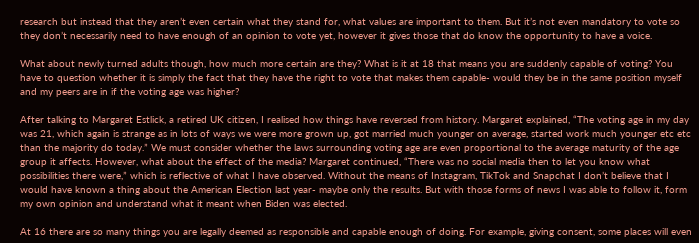research but instead that they aren’t even certain what they stand for, what values are important to them. But it’s not even mandatory to vote so they don’t necessarily need to have enough of an opinion to vote yet, however it gives those that do know the opportunity to have a voice.

What about newly turned adults though, how much more certain are they? What is it at 18 that means you are suddenly capable of voting? You have to question whether it is simply the fact that they have the right to vote that makes them capable- would they be in the same position myself and my peers are in if the voting age was higher?

After talking to Margaret Estlick, a retired UK citizen, I realised how things have reversed from history. Margaret explained, “The voting age in my day was 21, which again is strange as in lots of ways we were more grown up, got married much younger on average, started work much younger etc etc than the majority do today.” We must consider whether the laws surrounding voting age are even proportional to the average maturity of the age group it affects. However, what about the effect of the media? Margaret continued, “There was no social media then to let you know what possibilities there were,” which is reflective of what I have observed. Without the means of Instagram, TikTok and Snapchat I don’t believe that I would have known a thing about the American Election last year- maybe only the results. But with those forms of news I was able to follow it, form my own opinion and understand what it meant when Biden was elected.

At 16 there are so many things you are legally deemed as responsible and capable enough of doing. For example, giving consent, some places will even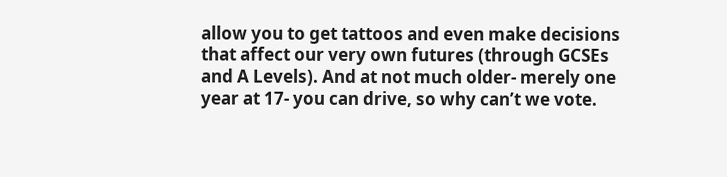allow you to get tattoos and even make decisions that affect our very own futures (through GCSEs and A Levels). And at not much older- merely one year at 17- you can drive, so why can’t we vote.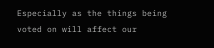Especially as the things being voted on will affect our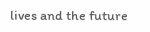lives and the future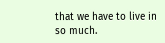that we have to live in so much.